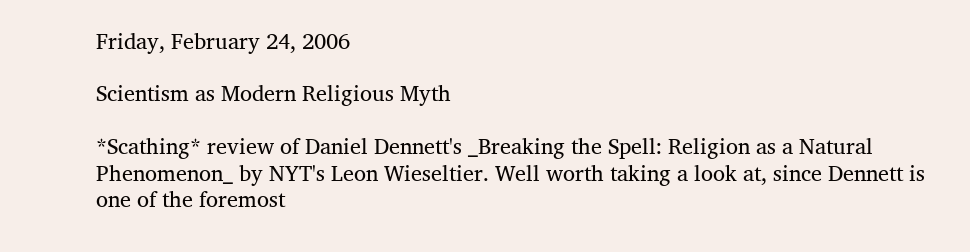Friday, February 24, 2006

Scientism as Modern Religious Myth

*Scathing* review of Daniel Dennett's _Breaking the Spell: Religion as a Natural Phenomenon_ by NYT's Leon Wieseltier. Well worth taking a look at, since Dennett is one of the foremost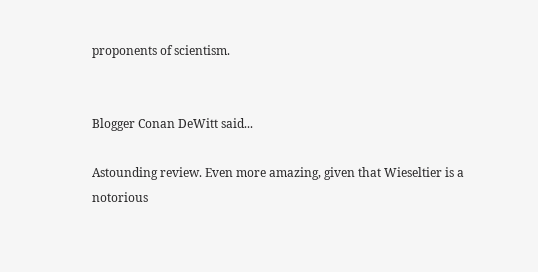proponents of scientism.


Blogger Conan DeWitt said...

Astounding review. Even more amazing, given that Wieseltier is a notorious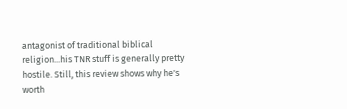antagonist of traditional biblical religion...his TNR stuff is generally pretty hostile. Still, this review shows why he's worth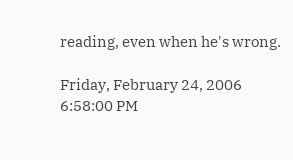reading, even when he's wrong.

Friday, February 24, 2006 6:58:00 PM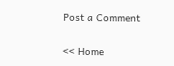Post a Comment

<< Home